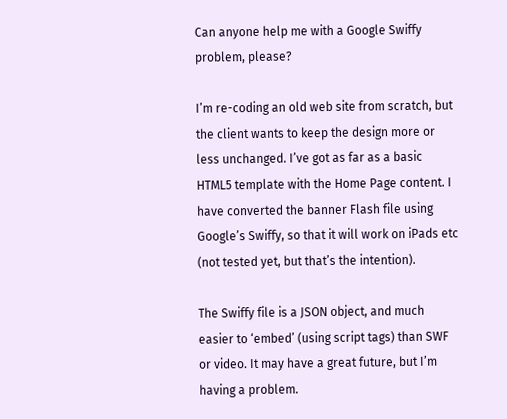Can anyone help me with a Google Swiffy problem, please?

I’m re-coding an old web site from scratch, but the client wants to keep the design more or less unchanged. I’ve got as far as a basic HTML5 template with the Home Page content. I have converted the banner Flash file using Google’s Swiffy, so that it will work on iPads etc (not tested yet, but that’s the intention).

The Swiffy file is a JSON object, and much easier to ‘embed’ (using script tags) than SWF or video. It may have a great future, but I’m having a problem.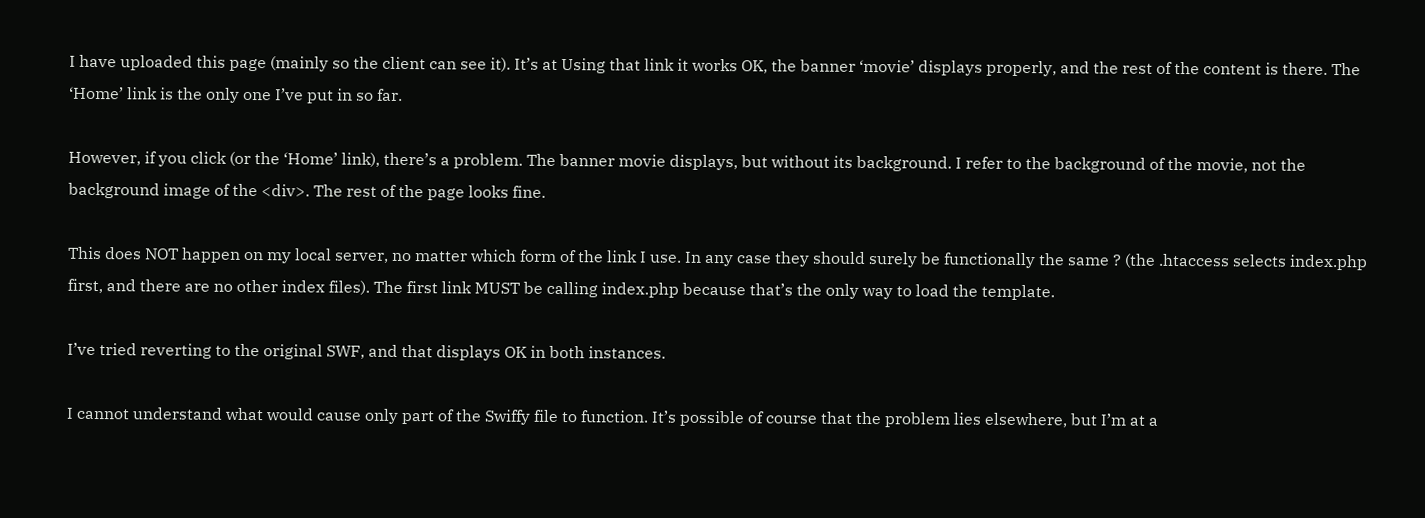I have uploaded this page (mainly so the client can see it). It’s at Using that link it works OK, the banner ‘movie’ displays properly, and the rest of the content is there. The ‘Home’ link is the only one I’ve put in so far.

However, if you click (or the ‘Home’ link), there’s a problem. The banner movie displays, but without its background. I refer to the background of the movie, not the background image of the <div>. The rest of the page looks fine.

This does NOT happen on my local server, no matter which form of the link I use. In any case they should surely be functionally the same ? (the .htaccess selects index.php first, and there are no other index files). The first link MUST be calling index.php because that’s the only way to load the template.

I’ve tried reverting to the original SWF, and that displays OK in both instances.

I cannot understand what would cause only part of the Swiffy file to function. It’s possible of course that the problem lies elsewhere, but I’m at a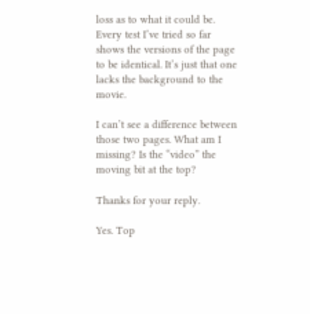loss as to what it could be. Every test I’ve tried so far shows the versions of the page to be identical. It’s just that one lacks the background to the movie.

I can’t see a difference between those two pages. What am I missing? Is the “video” the moving bit at the top?

Thanks for your reply.

Yes. Top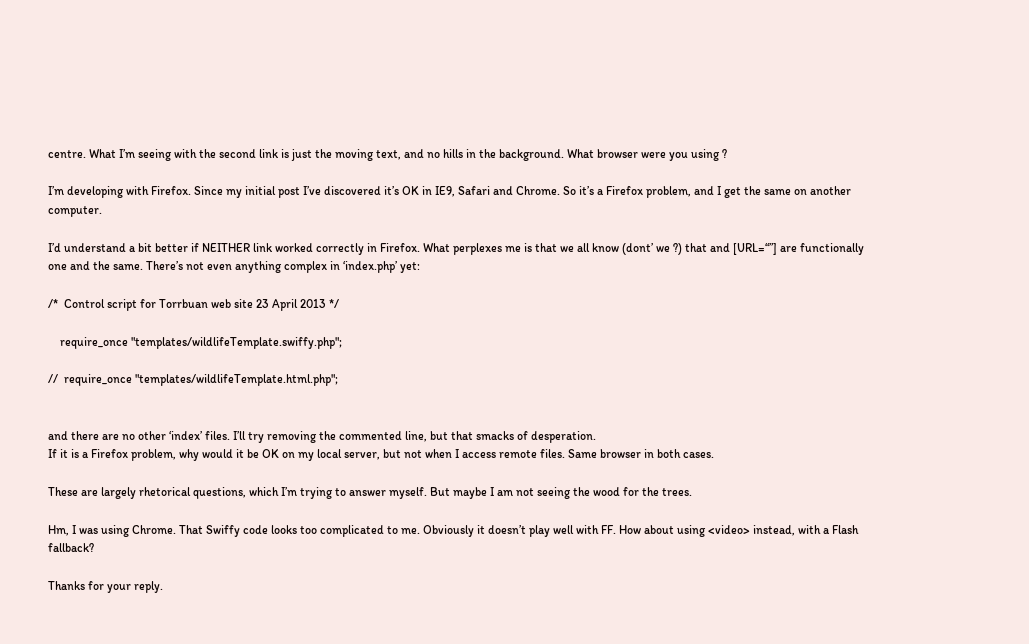centre. What I’m seeing with the second link is just the moving text, and no hills in the background. What browser were you using ?

I’m developing with Firefox. Since my initial post I’ve discovered it’s OK in IE9, Safari and Chrome. So it’s a Firefox problem, and I get the same on another computer.

I’d understand a bit better if NEITHER link worked correctly in Firefox. What perplexes me is that we all know (dont’ we ?) that and [URL=“”] are functionally one and the same. There’s not even anything complex in ‘index.php’ yet:

/*  Control script for Torrbuan web site 23 April 2013 */

    require_once "templates/wildlifeTemplate.swiffy.php";

//  require_once "templates/wildlifeTemplate.html.php";


and there are no other ‘index’ files. I’ll try removing the commented line, but that smacks of desperation.
If it is a Firefox problem, why would it be OK on my local server, but not when I access remote files. Same browser in both cases.

These are largely rhetorical questions, which I’m trying to answer myself. But maybe I am not seeing the wood for the trees.

Hm, I was using Chrome. That Swiffy code looks too complicated to me. Obviously it doesn’t play well with FF. How about using <video> instead, with a Flash fallback?

Thanks for your reply.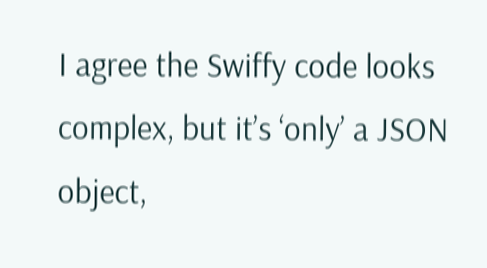I agree the Swiffy code looks complex, but it’s ‘only’ a JSON object,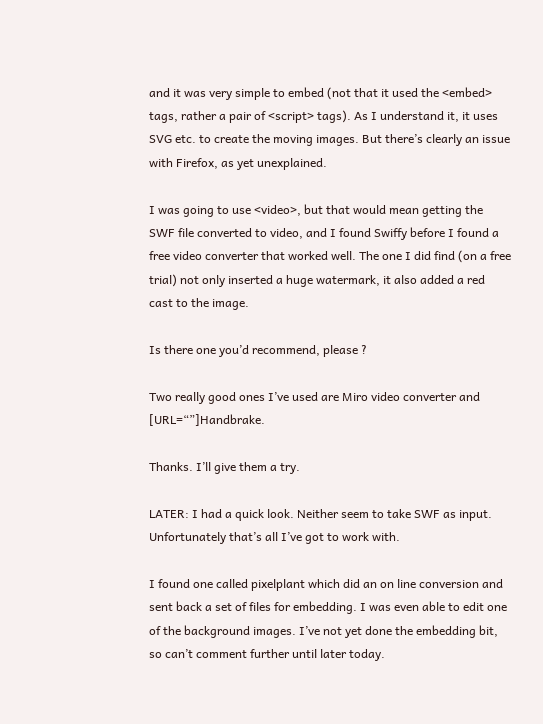and it was very simple to embed (not that it used the <embed> tags, rather a pair of <script> tags). As I understand it, it uses SVG etc. to create the moving images. But there’s clearly an issue with Firefox, as yet unexplained.

I was going to use <video>, but that would mean getting the SWF file converted to video, and I found Swiffy before I found a free video converter that worked well. The one I did find (on a free trial) not only inserted a huge watermark, it also added a red cast to the image.

Is there one you’d recommend, please ?

Two really good ones I’ve used are Miro video converter and [URL=“”]Handbrake.

Thanks. I’ll give them a try.

LATER: I had a quick look. Neither seem to take SWF as input. Unfortunately that’s all I’ve got to work with.

I found one called pixelplant which did an on line conversion and sent back a set of files for embedding. I was even able to edit one of the background images. I’ve not yet done the embedding bit, so can’t comment further until later today.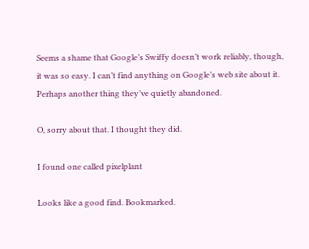Seems a shame that Google’s Swiffy doesn’t work reliably, though, it was so easy. I can’t find anything on Google’s web site about it. Perhaps another thing they’ve quietly abandoned.

O, sorry about that. I thought they did.

I found one called pixelplant

Looks like a good find. Bookmarked.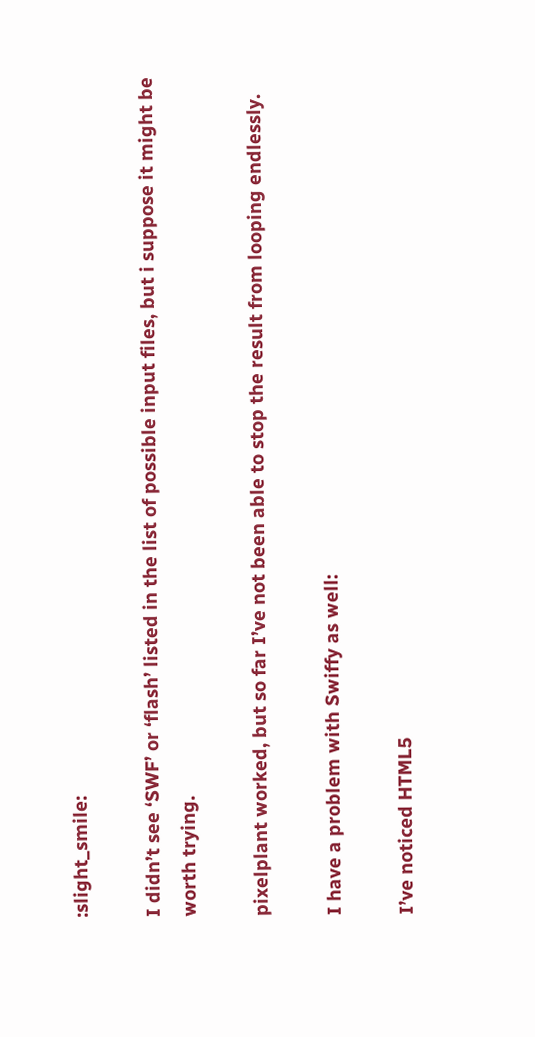:slight_smile:

I didn’t see ‘SWF’ or ‘flash’ listed in the list of possible input files, but i suppose it might be worth trying.

pixelplant worked, but so far I’ve not been able to stop the result from looping endlessly.

I have a problem with Swiffy as well:

I’ve noticed HTML5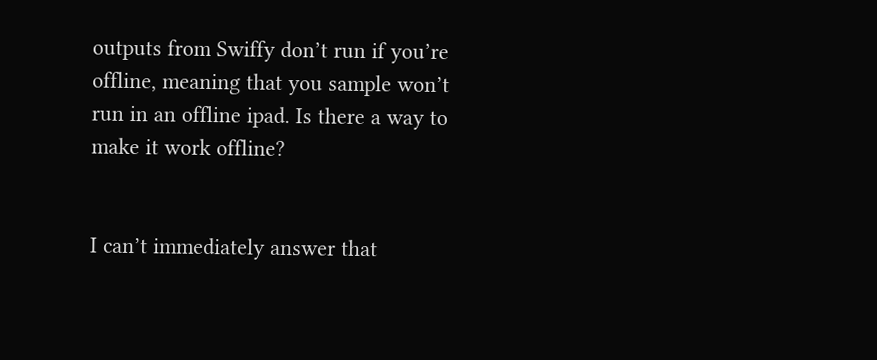outputs from Swiffy don’t run if you’re offline, meaning that you sample won’t run in an offline ipad. Is there a way to make it work offline?


I can’t immediately answer that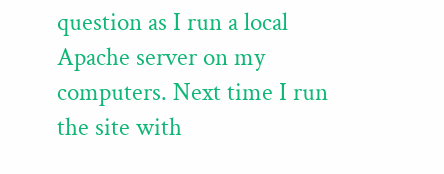question as I run a local Apache server on my computers. Next time I run the site with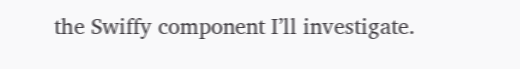the Swiffy component I’ll investigate.